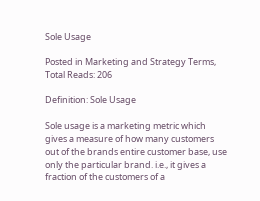Sole Usage

Posted in Marketing and Strategy Terms, Total Reads: 206

Definition: Sole Usage

Sole usage is a marketing metric which gives a measure of how many customers out of the brands entire customer base, use only the particular brand. i.e., it gives a fraction of the customers of a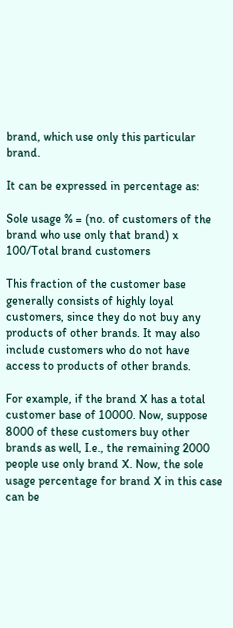brand, which use only this particular brand.

It can be expressed in percentage as:

Sole usage % = (no. of customers of the brand who use only that brand) x 100/Total brand customers

This fraction of the customer base generally consists of highly loyal customers, since they do not buy any products of other brands. It may also include customers who do not have access to products of other brands.

For example, if the brand X has a total customer base of 10000. Now, suppose 8000 of these customers buy other brands as well, I.e., the remaining 2000 people use only brand X. Now, the sole usage percentage for brand X in this case can be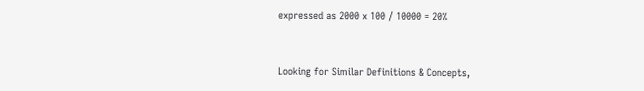expressed as 2000 x 100 / 10000 = 20%



Looking for Similar Definitions & Concepts,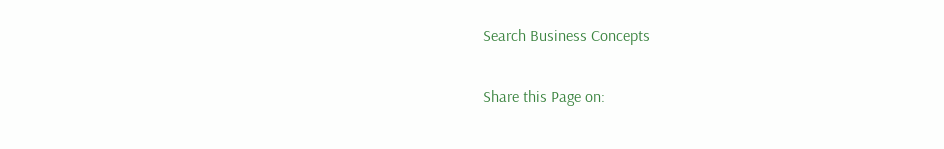Search Business Concepts

Share this Page on: